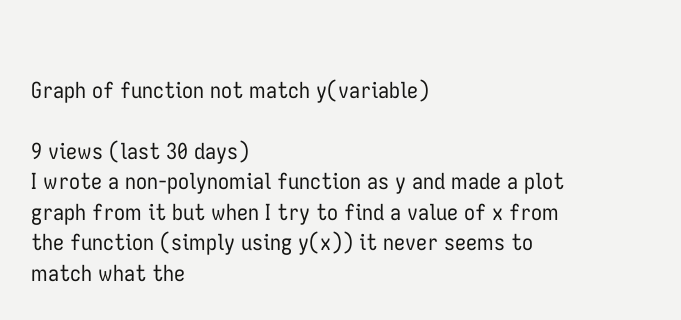Graph of function not match y(variable)

9 views (last 30 days)
I wrote a non-polynomial function as y and made a plot graph from it but when I try to find a value of x from the function (simply using y(x)) it never seems to match what the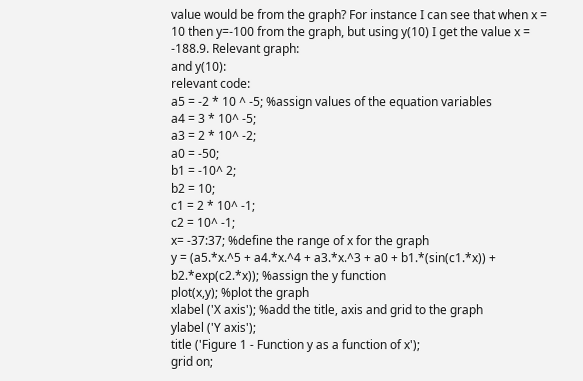value would be from the graph? For instance I can see that when x = 10 then y=-100 from the graph, but using y(10) I get the value x = -188.9. Relevant graph:
and y(10):
relevant code:
a5 = -2 * 10 ^ -5; %assign values of the equation variables
a4 = 3 * 10^ -5;
a3 = 2 * 10^ -2;
a0 = -50;
b1 = -10^ 2;
b2 = 10;
c1 = 2 * 10^ -1;
c2 = 10^ -1;
x= -37:37; %define the range of x for the graph
y = (a5.*x.^5 + a4.*x.^4 + a3.*x.^3 + a0 + b1.*(sin(c1.*x)) + b2.*exp(c2.*x)); %assign the y function
plot(x,y); %plot the graph
xlabel ('X axis'); %add the title, axis and grid to the graph
ylabel ('Y axis');
title ('Figure 1 - Function y as a function of x');
grid on;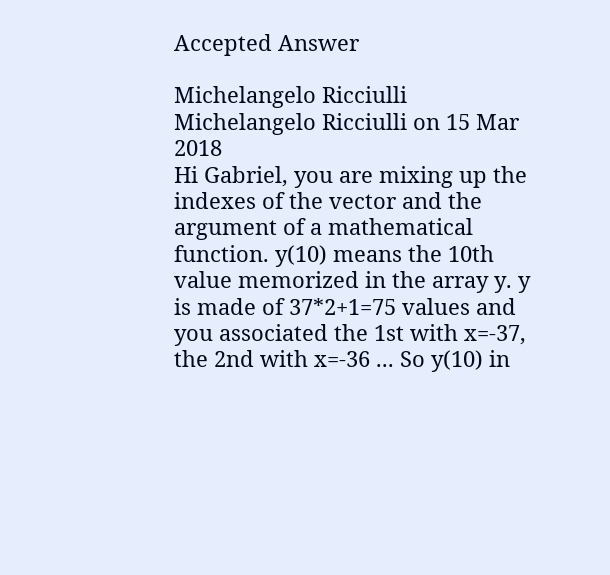Accepted Answer

Michelangelo Ricciulli
Michelangelo Ricciulli on 15 Mar 2018
Hi Gabriel, you are mixing up the indexes of the vector and the argument of a mathematical function. y(10) means the 10th value memorized in the array y. y is made of 37*2+1=75 values and you associated the 1st with x=-37, the 2nd with x=-36 ... So y(10) in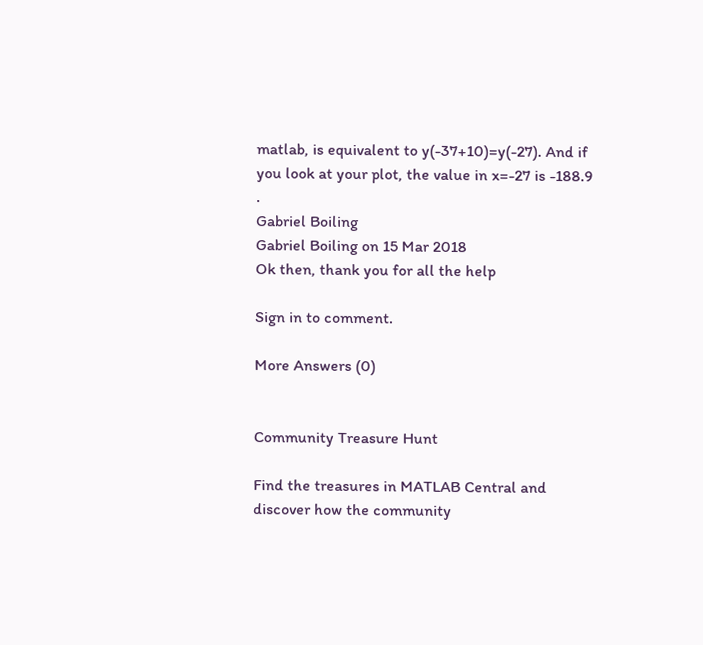matlab, is equivalent to y(-37+10)=y(-27). And if you look at your plot, the value in x=-27 is -188.9 .
Gabriel Boiling
Gabriel Boiling on 15 Mar 2018
Ok then, thank you for all the help

Sign in to comment.

More Answers (0)


Community Treasure Hunt

Find the treasures in MATLAB Central and discover how the community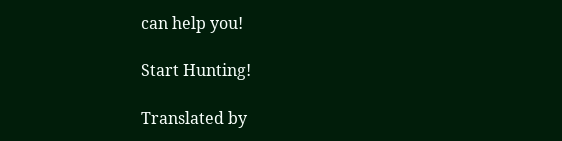can help you!

Start Hunting!

Translated by